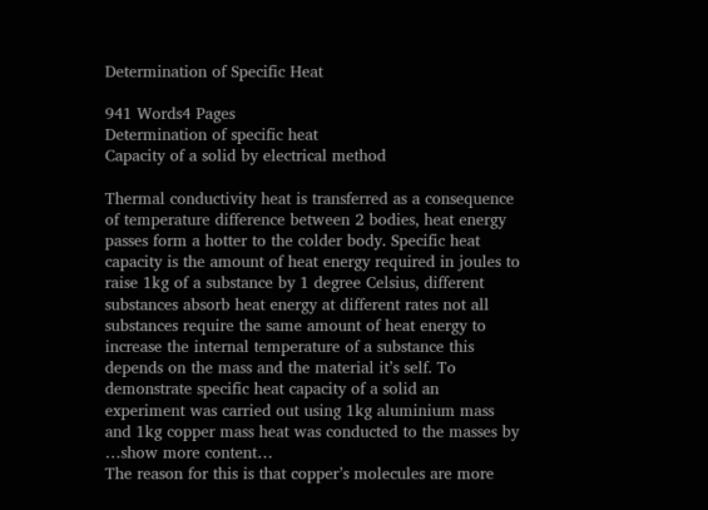Determination of Specific Heat

941 Words4 Pages
Determination of specific heat
Capacity of a solid by electrical method

Thermal conductivity heat is transferred as a consequence of temperature difference between 2 bodies, heat energy passes form a hotter to the colder body. Specific heat capacity is the amount of heat energy required in joules to raise 1kg of a substance by 1 degree Celsius, different substances absorb heat energy at different rates not all substances require the same amount of heat energy to increase the internal temperature of a substance this depends on the mass and the material it’s self. To demonstrate specific heat capacity of a solid an experiment was carried out using 1kg aluminium mass and 1kg copper mass heat was conducted to the masses by
…show more content…
The reason for this is that copper’s molecules are more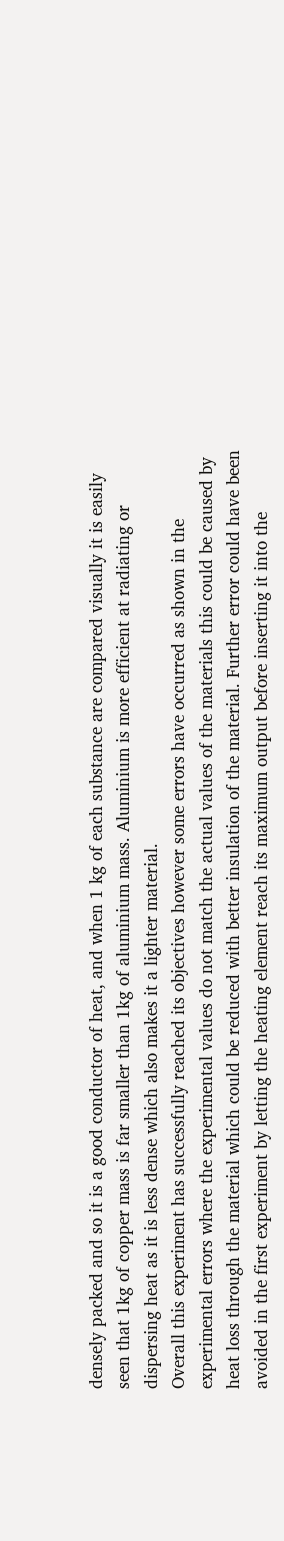densely packed and so it is a good conductor of heat, and when 1 kg of each substance are compared visually it is easily seen that 1kg of copper mass is far smaller than 1kg of aluminium mass. Aluminium is more efficient at radiating or dispersing heat as it is less dense which also makes it a lighter material.
Overall this experiment has successfully reached its objectives however some errors have occurred as shown in the experimental errors where the experimental values do not match the actual values of the materials this could be caused by heat loss through the material which could be reduced with better insulation of the material. Further error could have been avoided in the first experiment by letting the heating element reach its maximum output before inserting it into the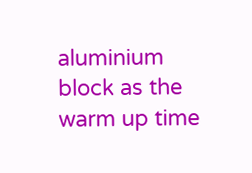aluminium block as the warm up time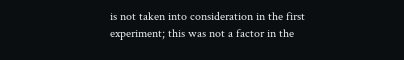is not taken into consideration in the first experiment; this was not a factor in the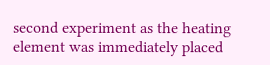second experiment as the heating element was immediately placed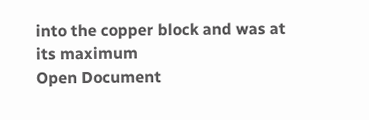into the copper block and was at its maximum
Open Document